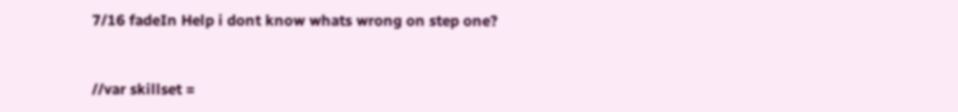7/16 fadeIn Help i dont know whats wrong on step one?


//var skillset =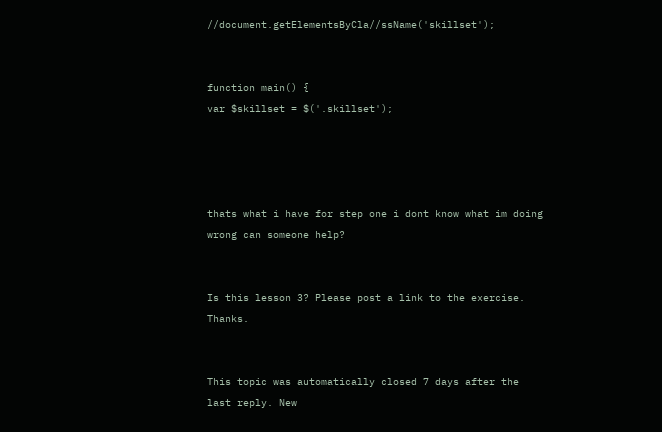//document.getElementsByCla//ssName('skillset');


function main() {
var $skillset = $('.skillset');




thats what i have for step one i dont know what im doing wrong can someone help?


Is this lesson 3? Please post a link to the exercise. Thanks.


This topic was automatically closed 7 days after the last reply. New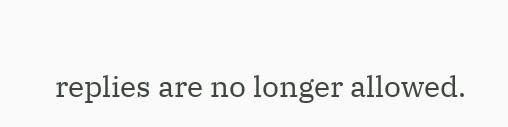replies are no longer allowed.